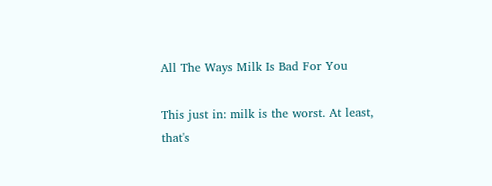All The Ways Milk Is Bad For You

This just in: milk is the worst. At least, that's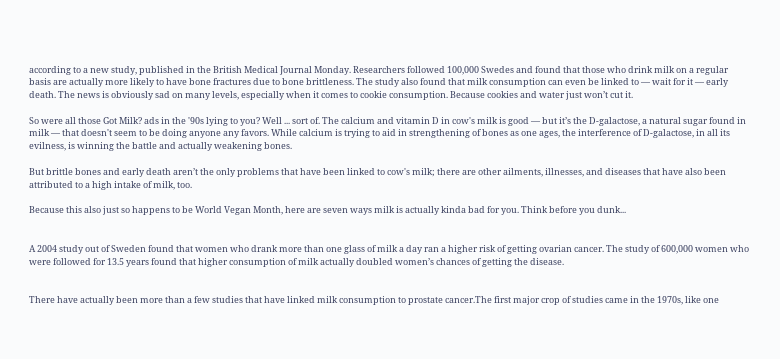according to a new study, published in the British Medical Journal Monday. Researchers followed 100,000 Swedes and found that those who drink milk on a regular basis are actually more likely to have bone fractures due to bone brittleness. The study also found that milk consumption can even be linked to — wait for it — early death. The news is obviously sad on many levels, especially when it comes to cookie consumption. Because cookies and water just won’t cut it.

So were all those Got Milk? ads in the '90s lying to you? Well ... sort of. The calcium and vitamin D in cow's milk is good — but it’s the D-galactose, a natural sugar found in milk — that doesn't seem to be doing anyone any favors. While calcium is trying to aid in strengthening of bones as one ages, the interference of D-galactose, in all its evilness, is winning the battle and actually weakening bones.

But brittle bones and early death aren’t the only problems that have been linked to cow's milk; there are other ailments, illnesses, and diseases that have also been attributed to a high intake of milk, too.

Because this also just so happens to be World Vegan Month, here are seven ways milk is actually kinda bad for you. Think before you dunk...


A 2004 study out of Sweden found that women who drank more than one glass of milk a day ran a higher risk of getting ovarian cancer. The study of 600,000 women who were followed for 13.5 years found that higher consumption of milk actually doubled women’s chances of getting the disease.


There have actually been more than a few studies that have linked milk consumption to prostate cancer.The first major crop of studies came in the 1970s, like one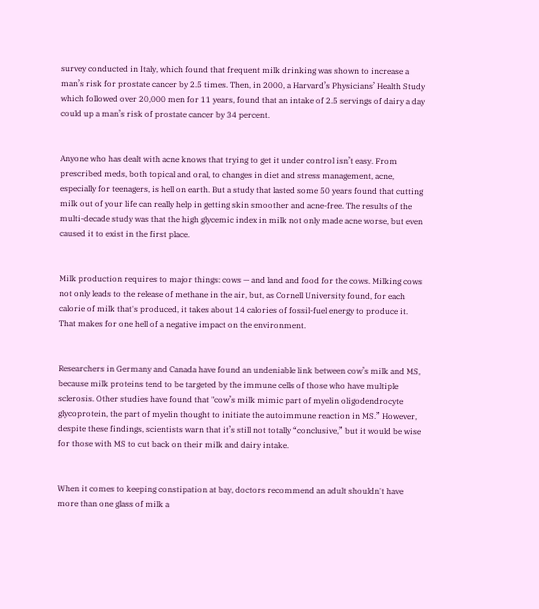survey conducted in Italy, which found that frequent milk drinking was shown to increase a man’s risk for prostate cancer by 2.5 times. Then, in 2000, a Harvard’s Physicians’ Health Study which followed over 20,000 men for 11 years, found that an intake of 2.5 servings of dairy a day could up a man’s risk of prostate cancer by 34 percent.


Anyone who has dealt with acne knows that trying to get it under control isn’t easy. From prescribed meds, both topical and oral, to changes in diet and stress management, acne, especially for teenagers, is hell on earth. But a study that lasted some 50 years found that cutting milk out of your life can really help in getting skin smoother and acne-free. The results of the multi-decade study was that the high glycemic index in milk not only made acne worse, but even caused it to exist in the first place.


Milk production requires to major things: cows — and land and food for the cows. Milking cows not only leads to the release of methane in the air, but, as Cornell University found, for each calorie of milk that's produced, it takes about 14 calories of fossil-fuel energy to produce it. That makes for one hell of a negative impact on the environment.


Researchers in Germany and Canada have found an undeniable link between cow’s milk and MS, because milk proteins tend to be targeted by the immune cells of those who have multiple sclerosis. Other studies have found that "cow’s milk mimic part of myelin oligodendrocyte glycoprotein, the part of myelin thought to initiate the autoimmune reaction in MS.” However, despite these findings, scientists warn that it’s still not totally “conclusive,” but it would be wise for those with MS to cut back on their milk and dairy intake.


When it comes to keeping constipation at bay, doctors recommend an adult shouldn't have more than one glass of milk a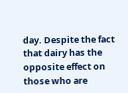day. Despite the fact that dairy has the opposite effect on those who are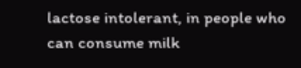lactose intolerant, in people who can consume milk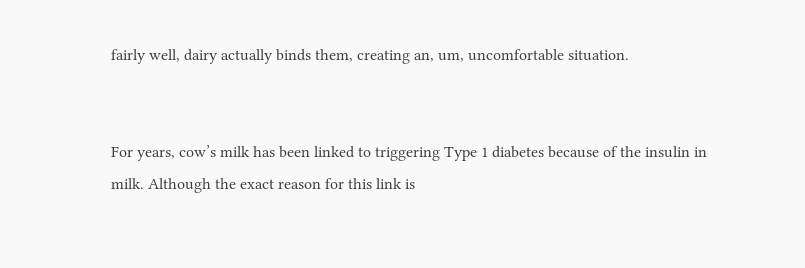fairly well, dairy actually binds them, creating an, um, uncomfortable situation.


For years, cow’s milk has been linked to triggering Type 1 diabetes because of the insulin in milk. Although the exact reason for this link is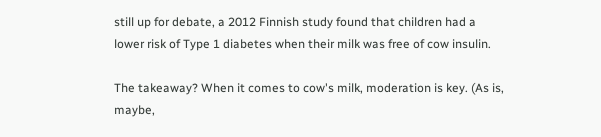still up for debate, a 2012 Finnish study found that children had a lower risk of Type 1 diabetes when their milk was free of cow insulin.

The takeaway? When it comes to cow's milk, moderation is key. (As is, maybe,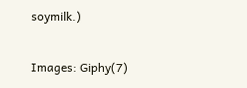soymilk.)

Images: Giphy(7)